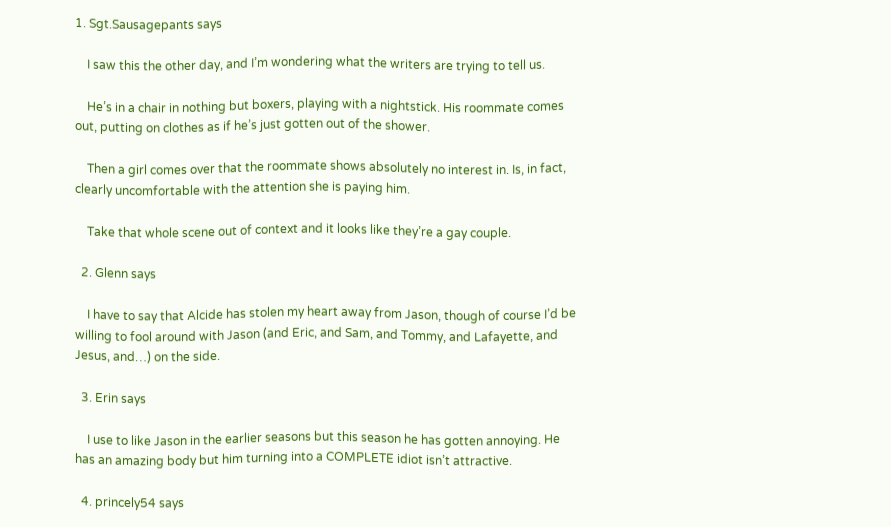1. Sgt.Sausagepants says

    I saw this the other day, and I’m wondering what the writers are trying to tell us.

    He’s in a chair in nothing but boxers, playing with a nightstick. His roommate comes out, putting on clothes as if he’s just gotten out of the shower.

    Then a girl comes over that the roommate shows absolutely no interest in. Is, in fact, clearly uncomfortable with the attention she is paying him.

    Take that whole scene out of context and it looks like they’re a gay couple.

  2. Glenn says

    I have to say that Alcide has stolen my heart away from Jason, though of course I’d be willing to fool around with Jason (and Eric, and Sam, and Tommy, and Lafayette, and Jesus, and…) on the side.

  3. Erin says

    I use to like Jason in the earlier seasons but this season he has gotten annoying. He has an amazing body but him turning into a COMPLETE idiot isn’t attractive.

  4. princely54 says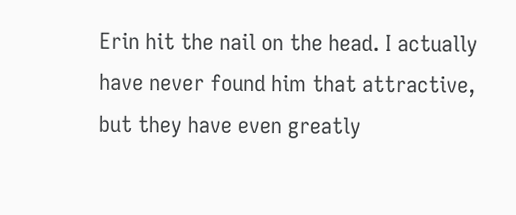Erin hit the nail on the head. I actually have never found him that attractive, but they have even greatly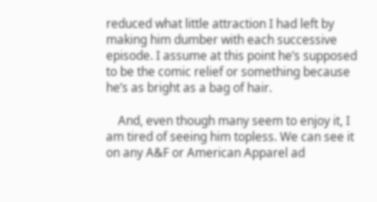reduced what little attraction I had left by making him dumber with each successive episode. I assume at this point he’s supposed to be the comic relief or something because he’s as bright as a bag of hair.

    And, even though many seem to enjoy it, I am tired of seeing him topless. We can see it on any A&F or American Apparel ad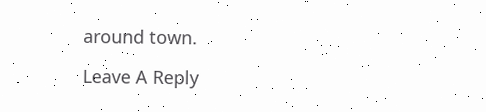around town.

Leave A Reply